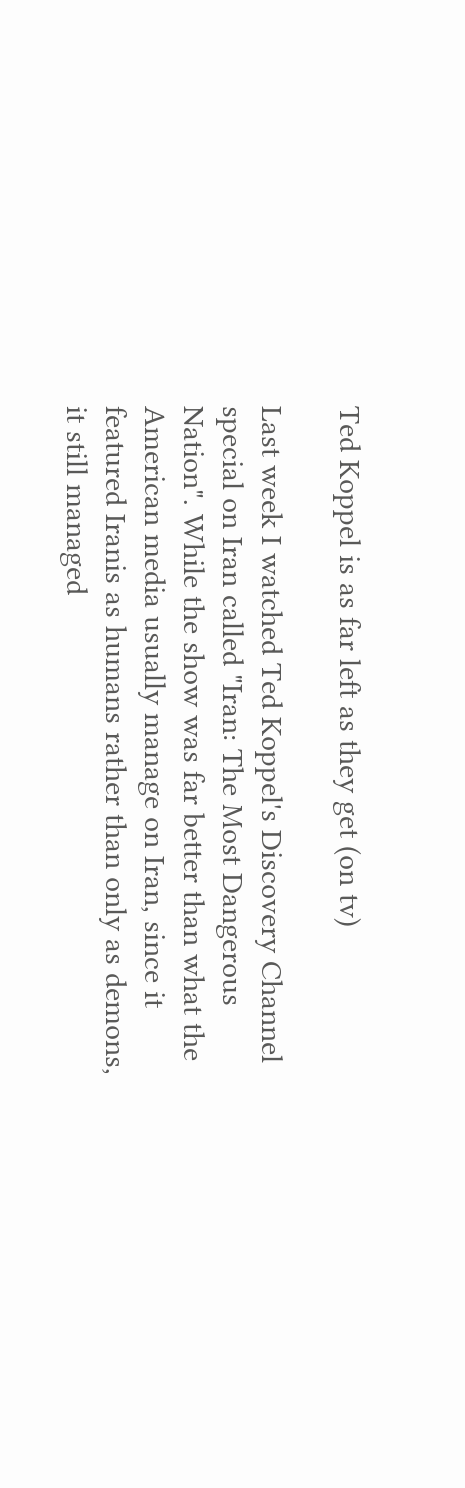Ted Koppel is as far left as they get (on tv)

Last week I watched Ted Koppel's Discovery Channel special on Iran called "Iran: The Most Dangerous Nation". While the show was far better than what the American media usually manage on Iran, since it featured Iranis as humans rather than only as demons, it still managed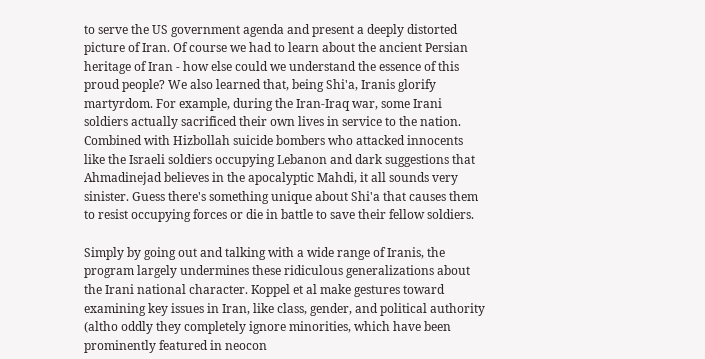to serve the US government agenda and present a deeply distorted picture of Iran. Of course we had to learn about the ancient Persian heritage of Iran - how else could we understand the essence of this proud people? We also learned that, being Shi'a, Iranis glorify martyrdom. For example, during the Iran-Iraq war, some Irani soldiers actually sacrificed their own lives in service to the nation. Combined with Hizbollah suicide bombers who attacked innocents like the Israeli soldiers occupying Lebanon and dark suggestions that Ahmadinejad believes in the apocalyptic Mahdi, it all sounds very sinister. Guess there's something unique about Shi'a that causes them to resist occupying forces or die in battle to save their fellow soldiers.

Simply by going out and talking with a wide range of Iranis, the program largely undermines these ridiculous generalizations about the Irani national character. Koppel et al make gestures toward examining key issues in Iran, like class, gender, and political authority (altho oddly they completely ignore minorities, which have been prominently featured in neocon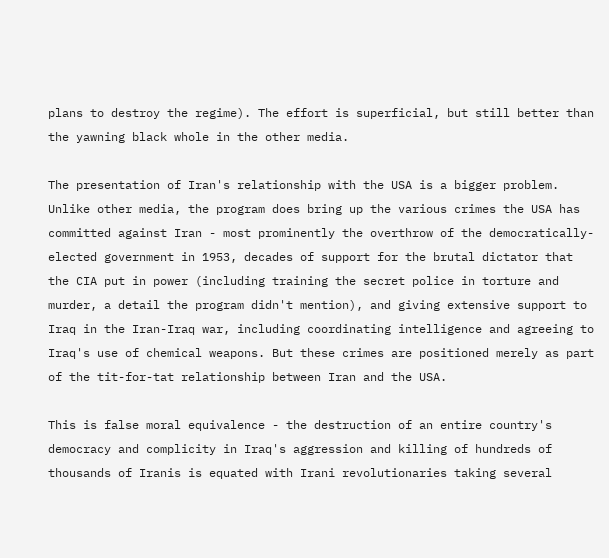plans to destroy the regime). The effort is superficial, but still better than the yawning black whole in the other media.

The presentation of Iran's relationship with the USA is a bigger problem. Unlike other media, the program does bring up the various crimes the USA has committed against Iran - most prominently the overthrow of the democratically-elected government in 1953, decades of support for the brutal dictator that the CIA put in power (including training the secret police in torture and murder, a detail the program didn't mention), and giving extensive support to Iraq in the Iran-Iraq war, including coordinating intelligence and agreeing to Iraq's use of chemical weapons. But these crimes are positioned merely as part of the tit-for-tat relationship between Iran and the USA.

This is false moral equivalence - the destruction of an entire country's democracy and complicity in Iraq's aggression and killing of hundreds of thousands of Iranis is equated with Irani revolutionaries taking several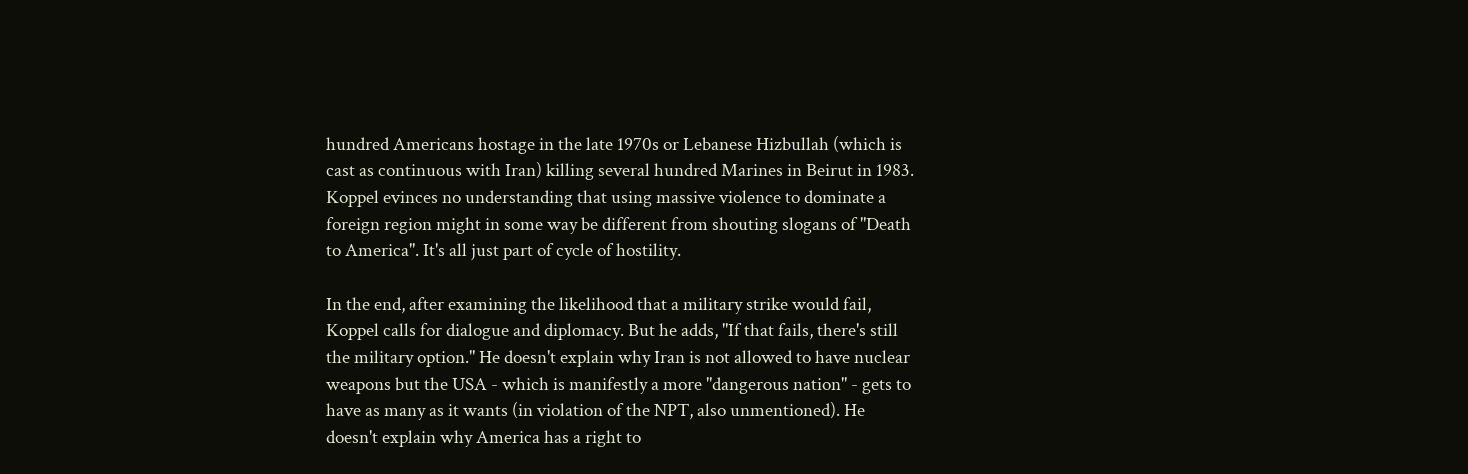hundred Americans hostage in the late 1970s or Lebanese Hizbullah (which is cast as continuous with Iran) killing several hundred Marines in Beirut in 1983. Koppel evinces no understanding that using massive violence to dominate a foreign region might in some way be different from shouting slogans of "Death to America". It's all just part of cycle of hostility.

In the end, after examining the likelihood that a military strike would fail, Koppel calls for dialogue and diplomacy. But he adds, "If that fails, there's still the military option." He doesn't explain why Iran is not allowed to have nuclear weapons but the USA - which is manifestly a more "dangerous nation" - gets to have as many as it wants (in violation of the NPT, also unmentioned). He doesn't explain why America has a right to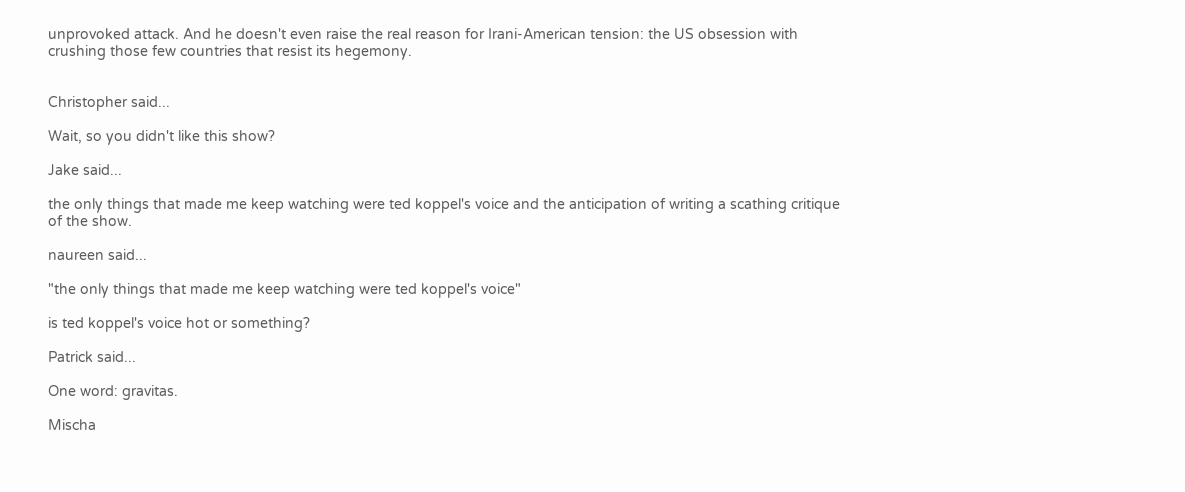unprovoked attack. And he doesn't even raise the real reason for Irani-American tension: the US obsession with crushing those few countries that resist its hegemony.


Christopher said...

Wait, so you didn't like this show?

Jake said...

the only things that made me keep watching were ted koppel's voice and the anticipation of writing a scathing critique of the show.

naureen said...

"the only things that made me keep watching were ted koppel's voice"

is ted koppel's voice hot or something?

Patrick said...

One word: gravitas.

Mischa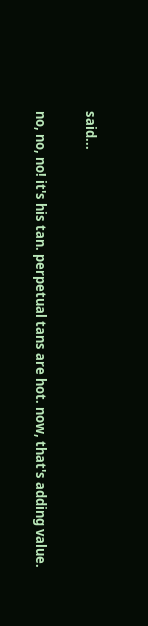said...

no, no, no! it's his tan. perpetual tans are hot. now, that's adding value.